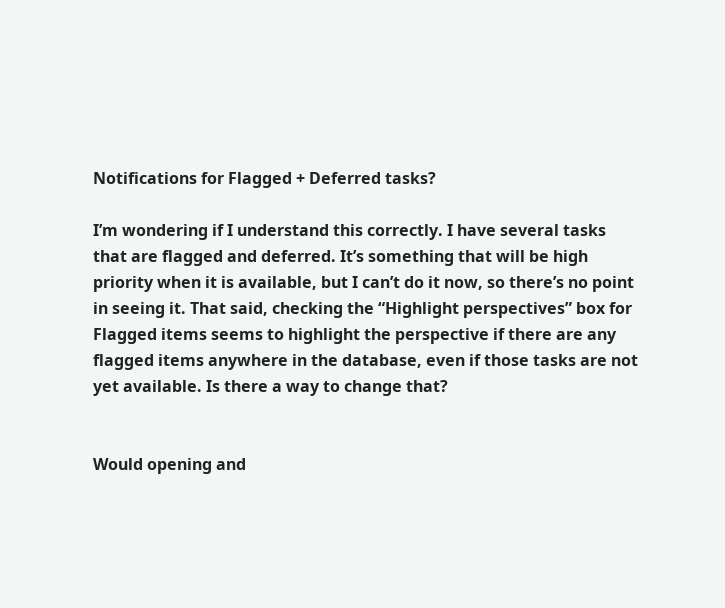Notifications for Flagged + Deferred tasks?

I’m wondering if I understand this correctly. I have several tasks that are flagged and deferred. It’s something that will be high priority when it is available, but I can’t do it now, so there’s no point in seeing it. That said, checking the “Highlight perspectives” box for Flagged items seems to highlight the perspective if there are any flagged items anywhere in the database, even if those tasks are not yet available. Is there a way to change that?


Would opening and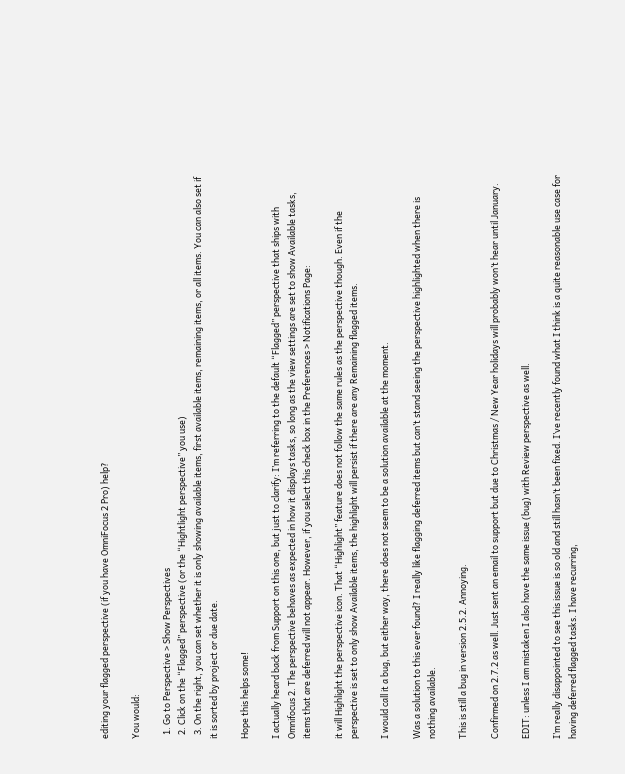editing your flagged perspective (if you have OmniFocus 2 Pro) help?

You would:

  1. Go to Perspective > Show Perspectives
  2. Click on the “Flagged” perspective (or the “Hightlight perspective” you use)
  3. On the right, you can set whether it is only showing available items, first available items, remaining items, or all items. You can also set if it is sorted by project or due date.

Hope this helps some!

I actually heard back from Support on this one, but just to clarify: I’m referring to the default “Flagged” perspective that ships with Omnifocus 2. The perspective behaves as expected in how it displays tasks, so long as the view settings are set to show Available tasks, items that are deferred will not appear. However, if you select this check box in the Preferences > Notifications Page:

it will Highlight the perspective icon. That “Highlight” feature does not follow the same rules as the perspective though. Even if the perspective is set to only show Available items, the highlight will persist if there are any Remaining flagged items.

I would call it a bug, but either way, there does not seem to be a solution available at the moment.

Was a solution to this ever found? I really like flagging deferred items but can’t stand seeing the perspective highlighted when there is nothing available.

This is still a bug in version 2.5.2. Annoying.

Confirmed on 2.7.2 as well. Just sent an email to support but due to Christmas / New Year holidays will probably won’t hear until January.

EDIT: unless I am mistaken I also have the same issue (bug) with Review perspective as well.

I’m really disappointed to see this issue is so old and still hasn’t been fixed. I’ve recently found what I think is a quite reasonable use case for having deferred flagged tasks. I have recurring,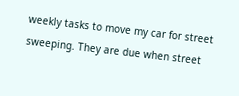weekly tasks to move my car for street sweeping. They are due when street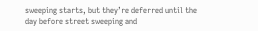sweeping starts, but they’re deferred until the day before street sweeping and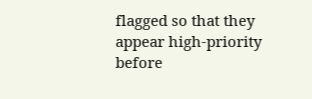flagged so that they appear high-priority before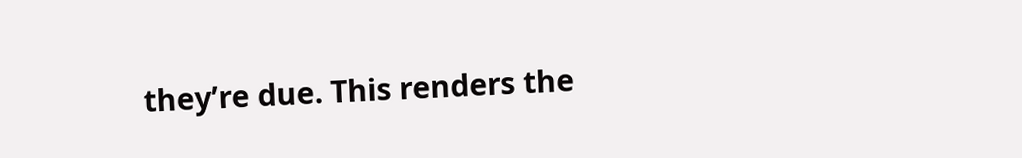they’re due. This renders the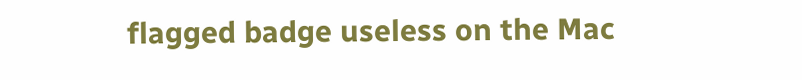flagged badge useless on the Mac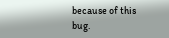because of this bug.